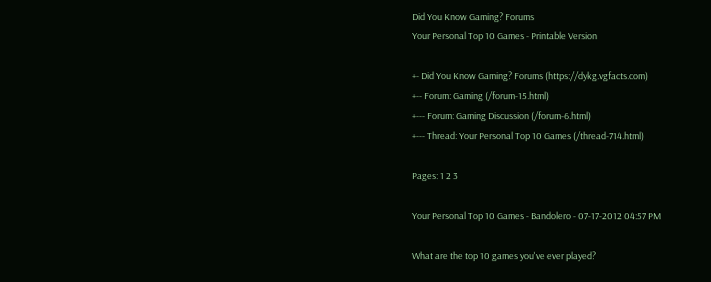Did You Know Gaming? Forums
Your Personal Top 10 Games - Printable Version

+- Did You Know Gaming? Forums (https://dykg.vgfacts.com)
+-- Forum: Gaming (/forum-15.html)
+--- Forum: Gaming Discussion (/forum-6.html)
+--- Thread: Your Personal Top 10 Games (/thread-714.html)

Pages: 1 2 3

Your Personal Top 10 Games - Bandolero - 07-17-2012 04:57 PM

What are the top 10 games you've ever played?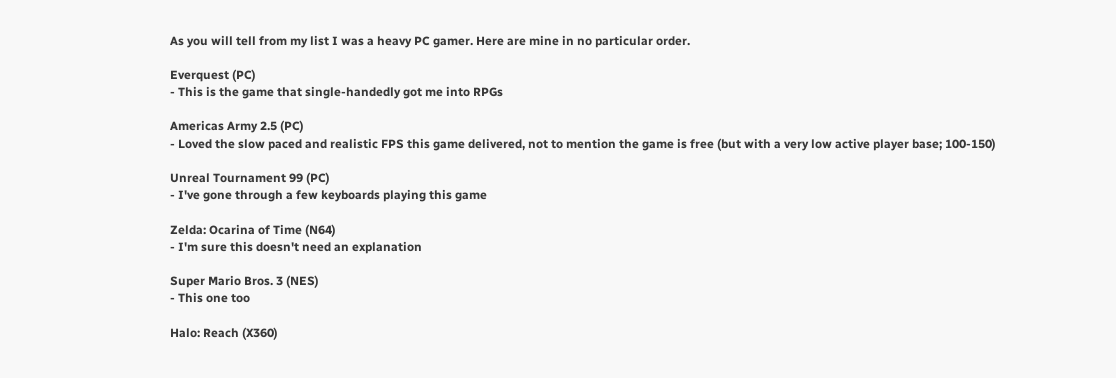As you will tell from my list I was a heavy PC gamer. Here are mine in no particular order.

Everquest (PC)
- This is the game that single-handedly got me into RPGs

Americas Army 2.5 (PC)
- Loved the slow paced and realistic FPS this game delivered, not to mention the game is free (but with a very low active player base; 100-150)

Unreal Tournament 99 (PC)
- I've gone through a few keyboards playing this game

Zelda: Ocarina of Time (N64)
- I'm sure this doesn't need an explanation

Super Mario Bros. 3 (NES)
- This one too

Halo: Reach (X360)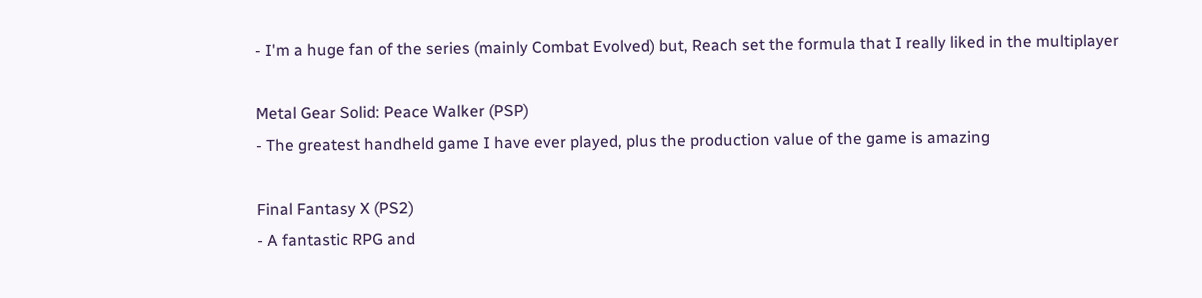- I'm a huge fan of the series (mainly Combat Evolved) but, Reach set the formula that I really liked in the multiplayer

Metal Gear Solid: Peace Walker (PSP)
- The greatest handheld game I have ever played, plus the production value of the game is amazing

Final Fantasy X (PS2)
- A fantastic RPG and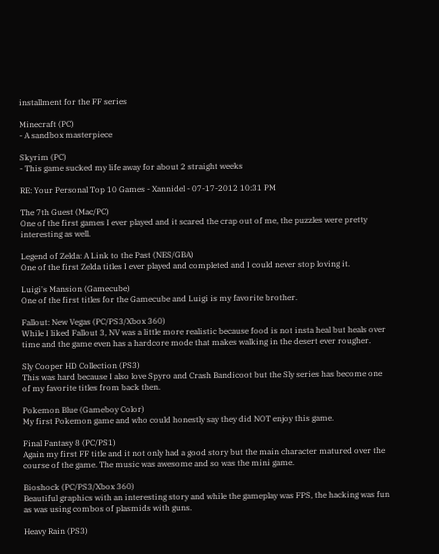installment for the FF series

Minecraft (PC)
- A sandbox masterpiece

Skyrim (PC)
- This game sucked my life away for about 2 straight weeks

RE: Your Personal Top 10 Games - Xannidel - 07-17-2012 10:31 PM

The 7th Guest (Mac/PC)
One of the first games I ever played and it scared the crap out of me, the puzzles were pretty interesting as well.

Legend of Zelda: A Link to the Past (NES/GBA)
One of the first Zelda titles I ever played and completed and I could never stop loving it.

Luigi's Mansion (Gamecube)
One of the first titles for the Gamecube and Luigi is my favorite brother.

Fallout: New Vegas (PC/PS3/Xbox 360)
While I liked Fallout 3, NV was a little more realistic because food is not insta heal but heals over time and the game even has a hardcore mode that makes walking in the desert ever rougher.

Sly Cooper HD Collection (PS3)
This was hard because I also love Spyro and Crash Bandicoot but the Sly series has become one of my favorite titles from back then.

Pokemon Blue (Gameboy Color)
My first Pokemon game and who could honestly say they did NOT enjoy this game.

Final Fantasy 8 (PC/PS1)
Again my first FF title and it not only had a good story but the main character matured over the course of the game. The music was awesome and so was the mini game.

Bioshock (PC/PS3/Xbox 360)
Beautiful graphics with an interesting story and while the gameplay was FPS, the hacking was fun as was using combos of plasmids with guns.

Heavy Rain (PS3)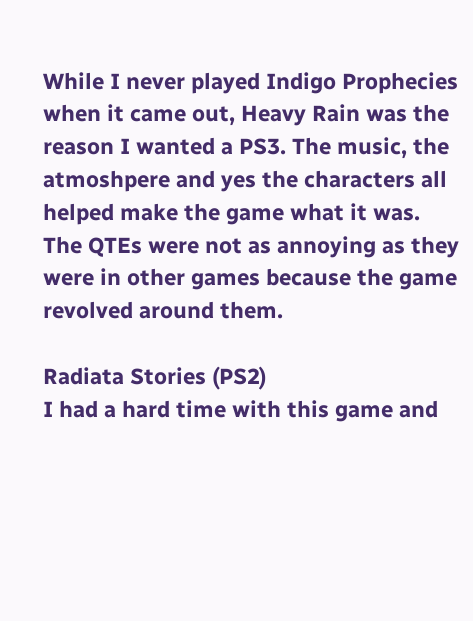While I never played Indigo Prophecies when it came out, Heavy Rain was the reason I wanted a PS3. The music, the atmoshpere and yes the characters all helped make the game what it was. The QTEs were not as annoying as they were in other games because the game revolved around them.

Radiata Stories (PS2)
I had a hard time with this game and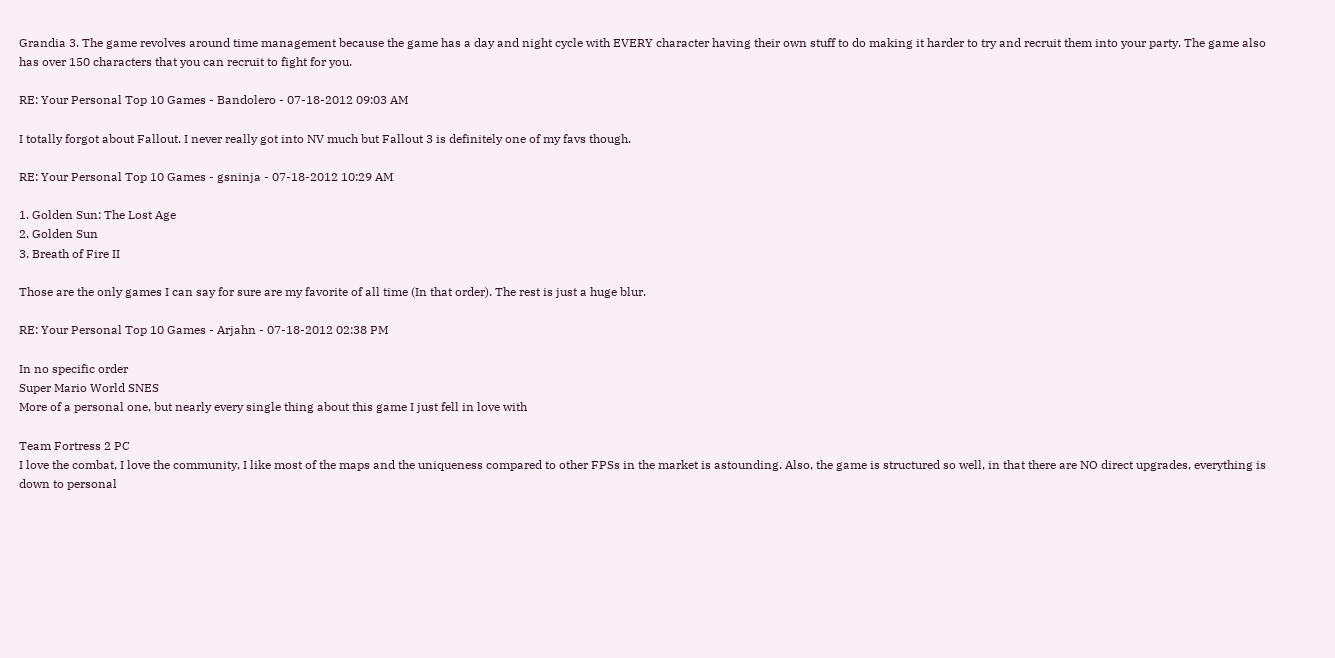Grandia 3. The game revolves around time management because the game has a day and night cycle with EVERY character having their own stuff to do making it harder to try and recruit them into your party. The game also has over 150 characters that you can recruit to fight for you.

RE: Your Personal Top 10 Games - Bandolero - 07-18-2012 09:03 AM

I totally forgot about Fallout. I never really got into NV much but Fallout 3 is definitely one of my favs though.

RE: Your Personal Top 10 Games - gsninja - 07-18-2012 10:29 AM

1. Golden Sun: The Lost Age
2. Golden Sun
3. Breath of Fire II

Those are the only games I can say for sure are my favorite of all time (In that order). The rest is just a huge blur.

RE: Your Personal Top 10 Games - Arjahn - 07-18-2012 02:38 PM

In no specific order
Super Mario World SNES
More of a personal one, but nearly every single thing about this game I just fell in love with

Team Fortress 2 PC
I love the combat, I love the community, I like most of the maps and the uniqueness compared to other FPSs in the market is astounding. Also, the game is structured so well, in that there are NO direct upgrades, everything is down to personal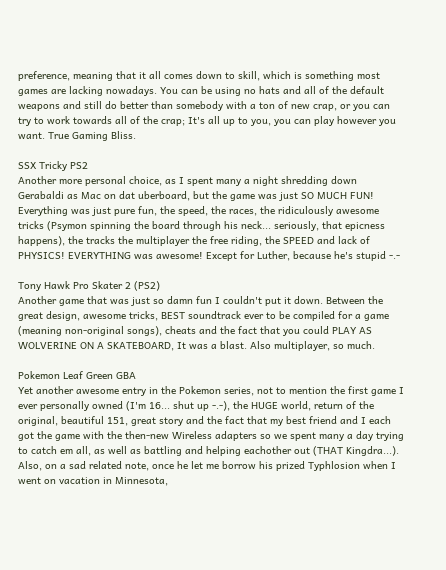preference, meaning that it all comes down to skill, which is something most games are lacking nowadays. You can be using no hats and all of the default weapons and still do better than somebody with a ton of new crap, or you can try to work towards all of the crap; It's all up to you, you can play however you want. True Gaming Bliss.

SSX Tricky PS2
Another more personal choice, as I spent many a night shredding down Gerabaldi as Mac on dat uberboard, but the game was just SO MUCH FUN! Everything was just pure fun, the speed, the races, the ridiculously awesome tricks (Psymon spinning the board through his neck... seriously, that epicness happens), the tracks the multiplayer the free riding, the SPEED and lack of PHYSICS! EVERYTHING was awesome! Except for Luther, because he's stupid -.-

Tony Hawk Pro Skater 2 (PS2)
Another game that was just so damn fun I couldn't put it down. Between the great design, awesome tricks, BEST soundtrack ever to be compiled for a game (meaning non-original songs), cheats and the fact that you could PLAY AS WOLVERINE ON A SKATEBOARD, It was a blast. Also multiplayer, so much.

Pokemon Leaf Green GBA
Yet another awesome entry in the Pokemon series, not to mention the first game I ever personally owned (I'm 16... shut up -.-), the HUGE world, return of the original, beautiful 151, great story and the fact that my best friend and I each got the game with the then-new Wireless adapters so we spent many a day trying to catch em all, as well as battling and helping eachother out (THAT Kingdra...). Also, on a sad related note, once he let me borrow his prized Typhlosion when I went on vacation in Minnesota,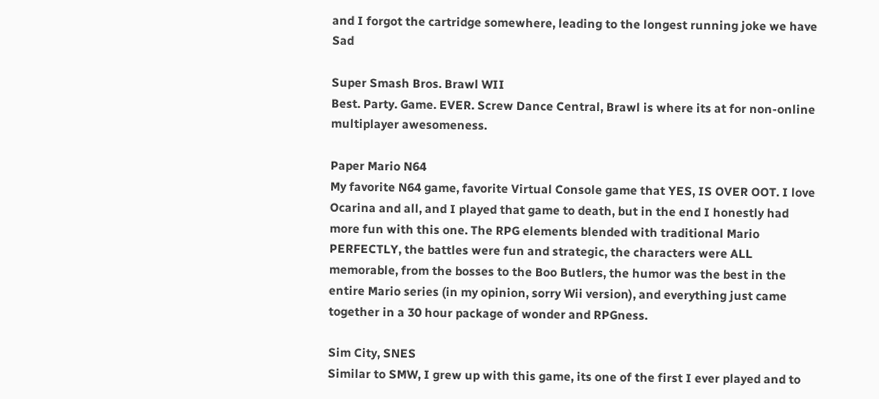and I forgot the cartridge somewhere, leading to the longest running joke we have Sad

Super Smash Bros. Brawl WII
Best. Party. Game. EVER. Screw Dance Central, Brawl is where its at for non-online multiplayer awesomeness.

Paper Mario N64
My favorite N64 game, favorite Virtual Console game that YES, IS OVER OOT. I love Ocarina and all, and I played that game to death, but in the end I honestly had more fun with this one. The RPG elements blended with traditional Mario PERFECTLY, the battles were fun and strategic, the characters were ALL memorable, from the bosses to the Boo Butlers, the humor was the best in the entire Mario series (in my opinion, sorry Wii version), and everything just came together in a 30 hour package of wonder and RPGness.

Sim City, SNES
Similar to SMW, I grew up with this game, its one of the first I ever played and to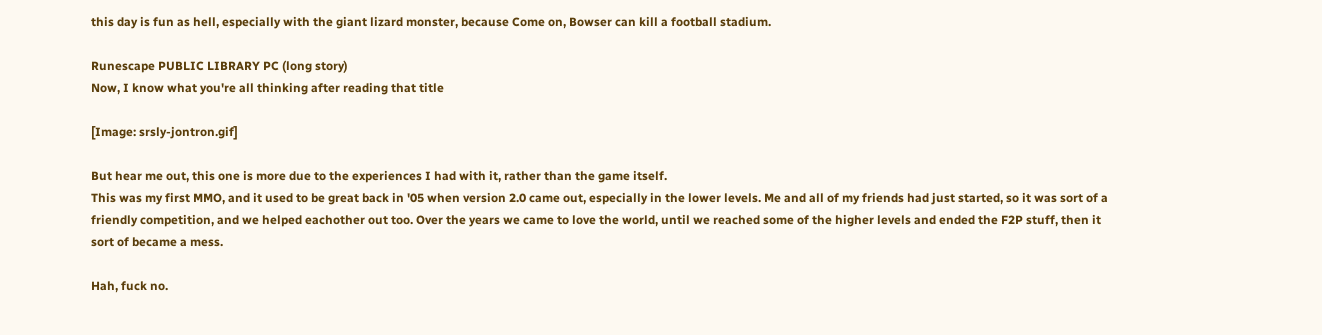this day is fun as hell, especially with the giant lizard monster, because Come on, Bowser can kill a football stadium.

Runescape PUBLIC LIBRARY PC (long story)
Now, I know what you're all thinking after reading that title

[Image: srsly-jontron.gif]

But hear me out, this one is more due to the experiences I had with it, rather than the game itself.
This was my first MMO, and it used to be great back in '05 when version 2.0 came out, especially in the lower levels. Me and all of my friends had just started, so it was sort of a friendly competition, and we helped eachother out too. Over the years we came to love the world, until we reached some of the higher levels and ended the F2P stuff, then it sort of became a mess.

Hah, fuck no.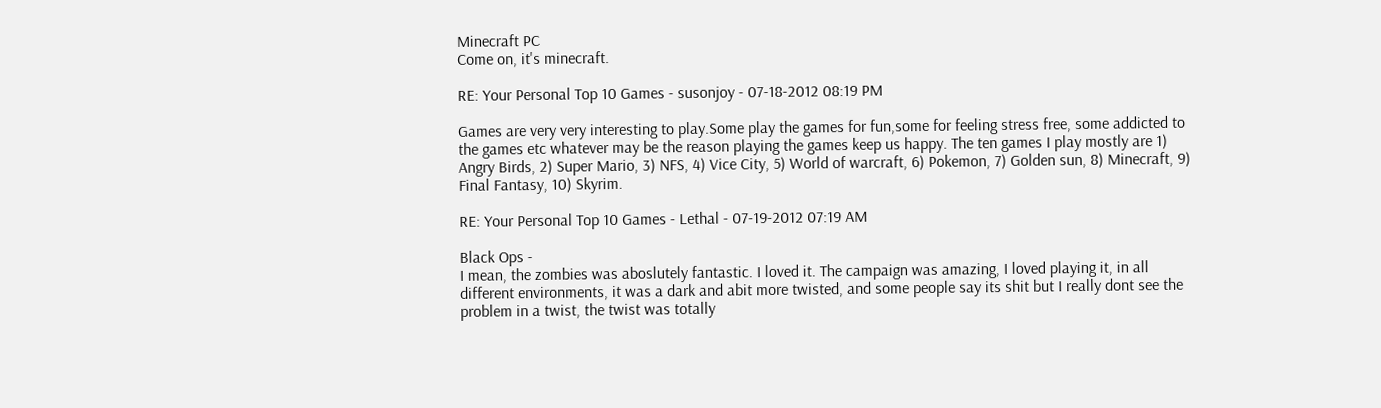Minecraft PC
Come on, it's minecraft.

RE: Your Personal Top 10 Games - susonjoy - 07-18-2012 08:19 PM

Games are very very interesting to play.Some play the games for fun,some for feeling stress free, some addicted to the games etc whatever may be the reason playing the games keep us happy. The ten games I play mostly are 1) Angry Birds, 2) Super Mario, 3) NFS, 4) Vice City, 5) World of warcraft, 6) Pokemon, 7) Golden sun, 8) Minecraft, 9) Final Fantasy, 10) Skyrim.

RE: Your Personal Top 10 Games - Lethal - 07-19-2012 07:19 AM

Black Ops -
I mean, the zombies was aboslutely fantastic. I loved it. The campaign was amazing, I loved playing it, in all different environments, it was a dark and abit more twisted, and some people say its shit but I really dont see the problem in a twist, the twist was totally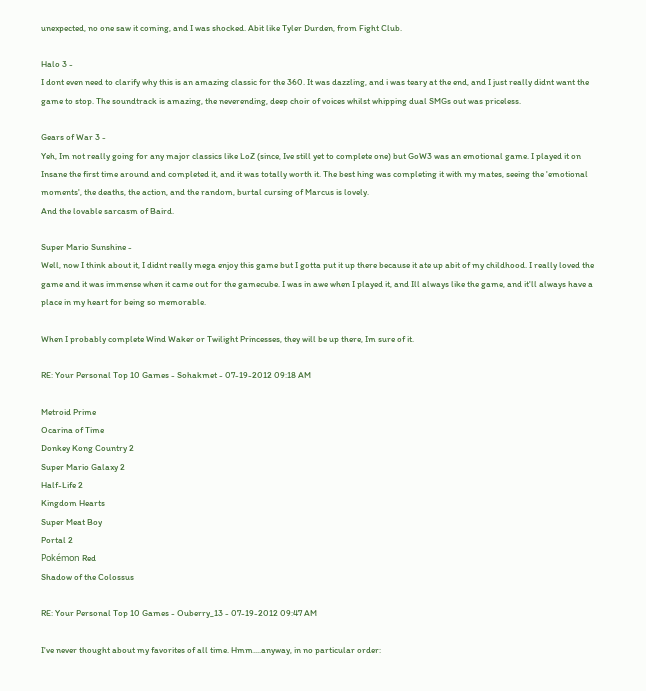unexpected, no one saw it coming, and I was shocked. Abit like Tyler Durden, from Fight Club.

Halo 3 -
I dont even need to clarify why this is an amazing classic for the 360. It was dazzling, and i was teary at the end, and I just really didnt want the game to stop. The soundtrack is amazing, the neverending, deep choir of voices whilst whipping dual SMGs out was priceless.

Gears of War 3 -
Yeh, Im not really going for any major classics like LoZ (since, Ive still yet to complete one) but GoW3 was an emotional game. I played it on Insane the first time around and completed it, and it was totally worth it. The best hing was completing it with my mates, seeing the 'emotional moments', the deaths, the action, and the random, burtal cursing of Marcus is lovely.
And the lovable sarcasm of Baird.

Super Mario Sunshine -
Well, now I think about it, I didnt really mega enjoy this game but I gotta put it up there because it ate up abit of my childhood. I really loved the game and it was immense when it came out for the gamecube. I was in awe when I played it, and Ill always like the game, and it'll always have a place in my heart for being so memorable.

When I probably complete Wind Waker or Twilight Princesses, they will be up there, Im sure of it.

RE: Your Personal Top 10 Games - Sohakmet - 07-19-2012 09:18 AM

Metroid Prime
Ocarina of Time
Donkey Kong Country 2
Super Mario Galaxy 2
Half-Life 2
Kingdom Hearts
Super Meat Boy
Portal 2
Pokémon Red
Shadow of the Colossus

RE: Your Personal Top 10 Games - Ouberry_13 - 07-19-2012 09:47 AM

I've never thought about my favorites of all time. Hmm....anyway, in no particular order: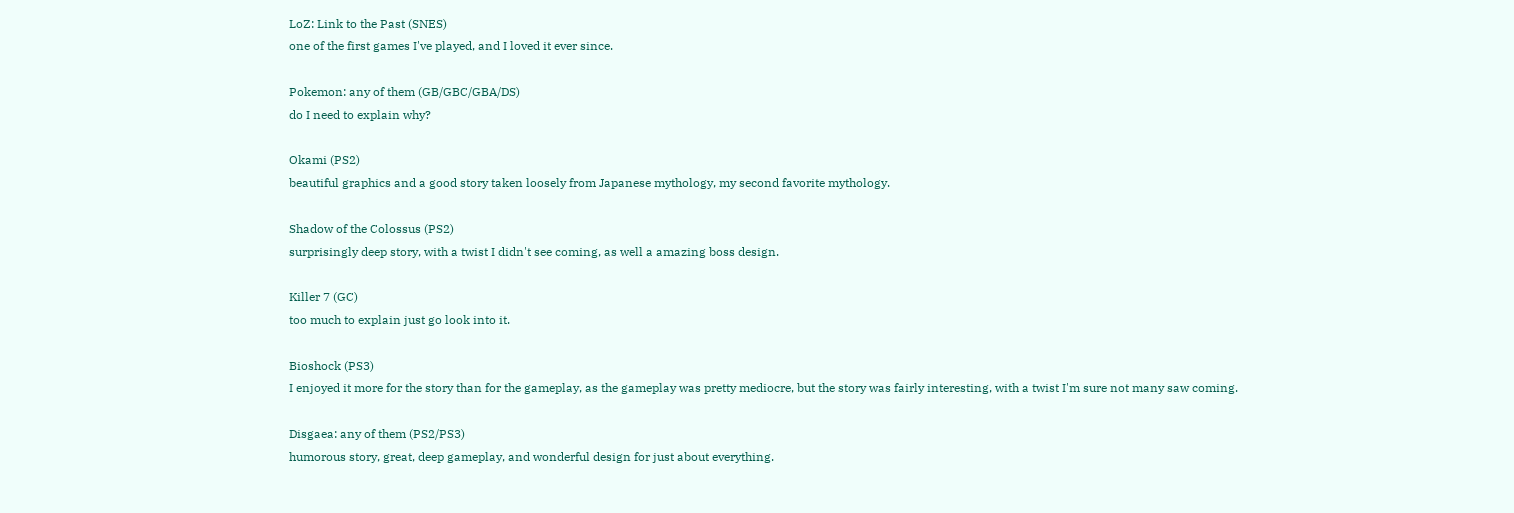LoZ: Link to the Past (SNES)
one of the first games I've played, and I loved it ever since.

Pokemon: any of them (GB/GBC/GBA/DS)
do I need to explain why?

Okami (PS2)
beautiful graphics and a good story taken loosely from Japanese mythology, my second favorite mythology.

Shadow of the Colossus (PS2)
surprisingly deep story, with a twist I didn't see coming, as well a amazing boss design.

Killer 7 (GC)
too much to explain just go look into it.

Bioshock (PS3)
I enjoyed it more for the story than for the gameplay, as the gameplay was pretty mediocre, but the story was fairly interesting, with a twist I'm sure not many saw coming.

Disgaea: any of them (PS2/PS3)
humorous story, great, deep gameplay, and wonderful design for just about everything.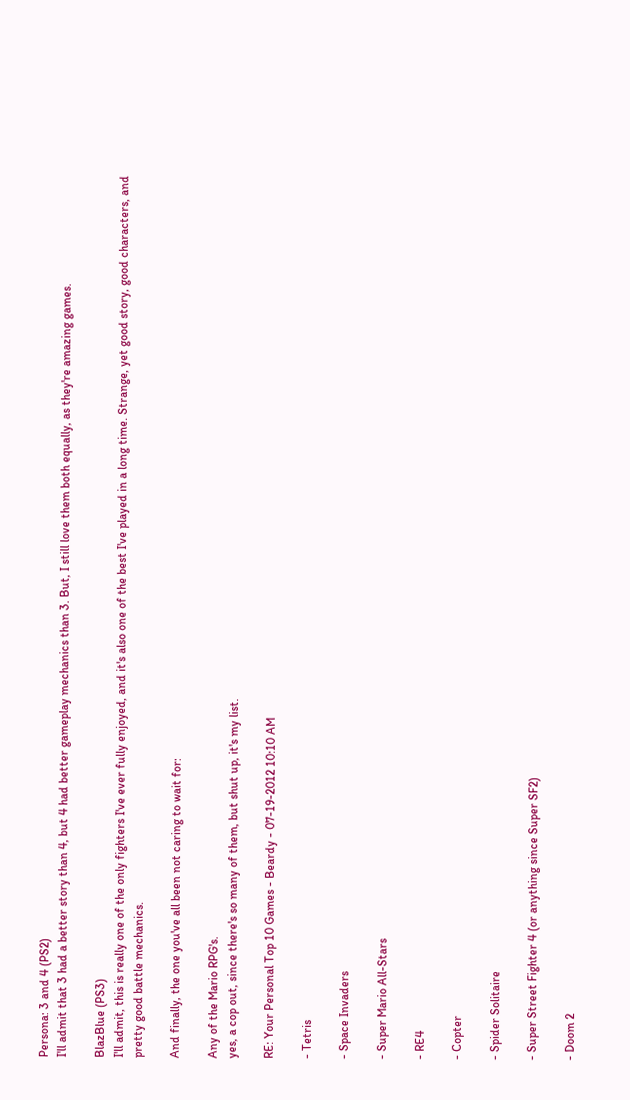Persona: 3 and 4 (PS2)
I'll admit that 3 had a better story than 4, but 4 had better gameplay mechanics than 3. But, I still love them both equally, as they're amazing games.

BlazBlue (PS3)
I'll admit, this is really one of the only fighters I've ever fully enjoyed, and it's also one of the best I've played in a long time. Strange, yet good story, good characters, and pretty good battle mechanics.

And finally, the one you've all been not caring to wait for:

Any of the Mario RPG's.
yes, a cop out, since there's so many of them, but shut up, it's my list.

RE: Your Personal Top 10 Games - Beardy - 07-19-2012 10:10 AM

- Tetris

- Space Invaders

- Super Mario All-Stars

- RE4

- Copter

- Spider Solitaire

- Super Street Fighter 4 (or anything since Super SF2)

- Doom 2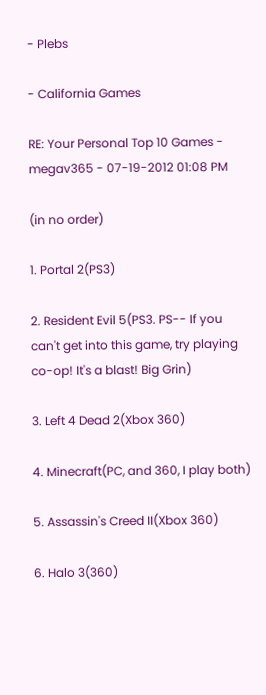- Plebs

- California Games

RE: Your Personal Top 10 Games - megav365 - 07-19-2012 01:08 PM

(in no order)

1. Portal 2(PS3)

2. Resident Evil 5(PS3. PS-- If you can't get into this game, try playing co-op! It's a blast! Big Grin)

3. Left 4 Dead 2(Xbox 360)

4. Minecraft(PC, and 360, I play both)

5. Assassin's Creed II(Xbox 360)

6. Halo 3(360)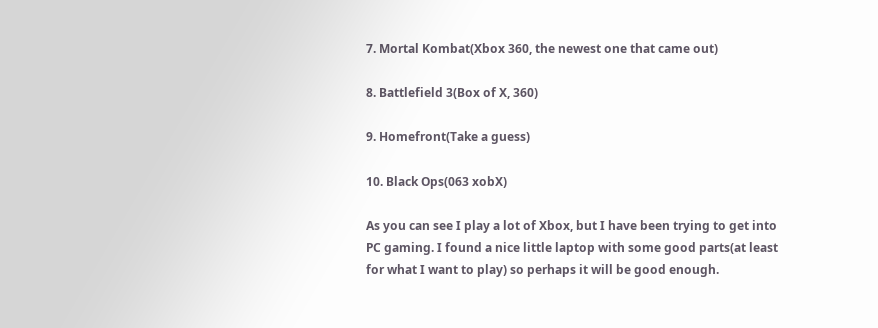7. Mortal Kombat(Xbox 360, the newest one that came out)

8. Battlefield 3(Box of X, 360)

9. Homefront(Take a guess)

10. Black Ops(063 xobX)

As you can see I play a lot of Xbox, but I have been trying to get into PC gaming. I found a nice little laptop with some good parts(at least for what I want to play) so perhaps it will be good enough.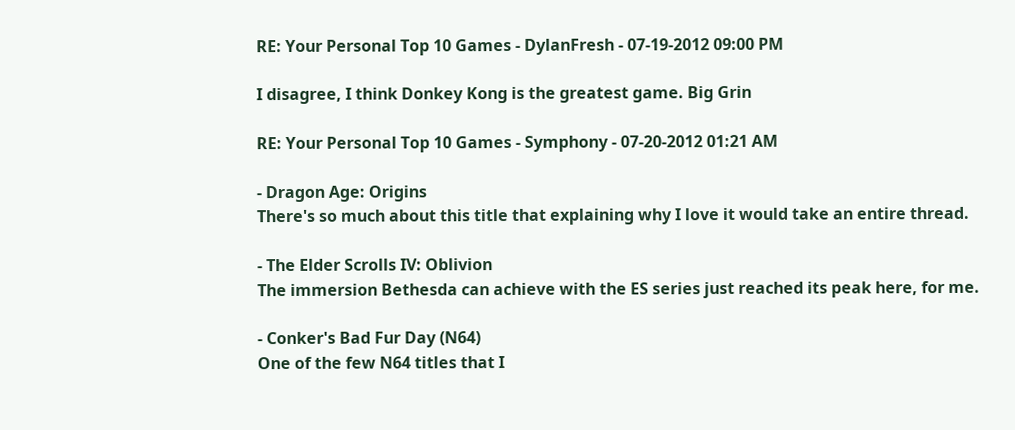RE: Your Personal Top 10 Games - DylanFresh - 07-19-2012 09:00 PM

I disagree, I think Donkey Kong is the greatest game. Big Grin

RE: Your Personal Top 10 Games - Symphony - 07-20-2012 01:21 AM

- Dragon Age: Origins
There's so much about this title that explaining why I love it would take an entire thread.

- The Elder Scrolls IV: Oblivion
The immersion Bethesda can achieve with the ES series just reached its peak here, for me.

- Conker's Bad Fur Day (N64)
One of the few N64 titles that I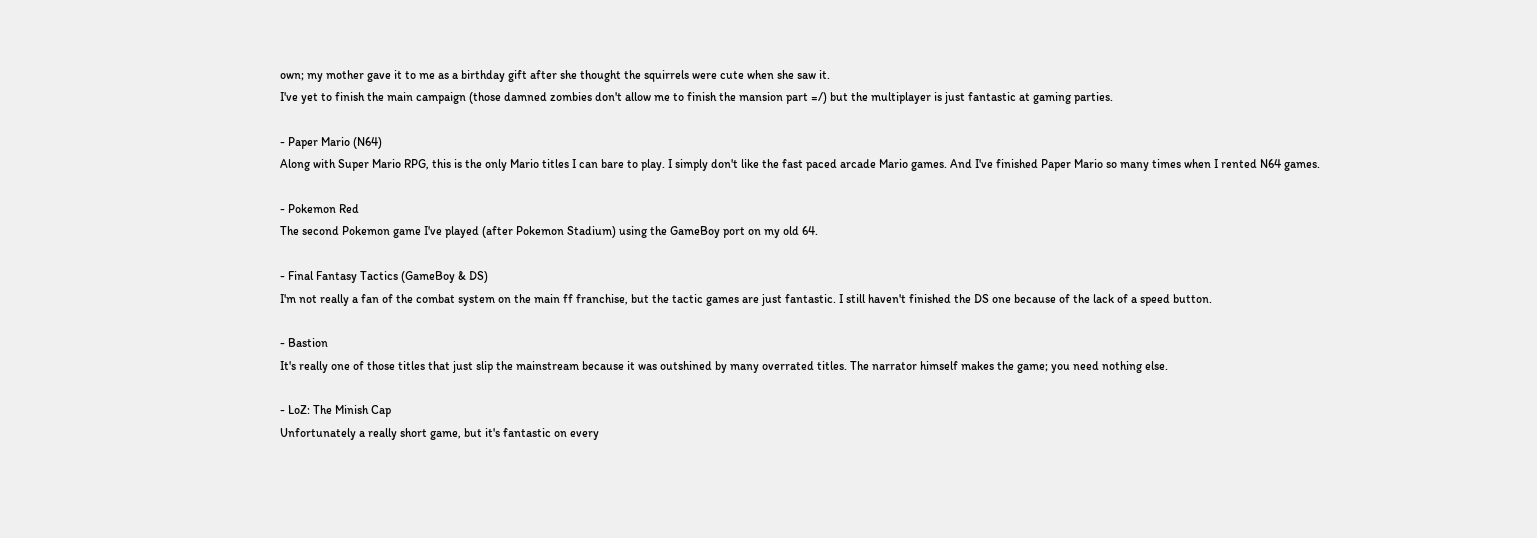own; my mother gave it to me as a birthday gift after she thought the squirrels were cute when she saw it.
I've yet to finish the main campaign (those damned zombies don't allow me to finish the mansion part =/) but the multiplayer is just fantastic at gaming parties.

- Paper Mario (N64)
Along with Super Mario RPG, this is the only Mario titles I can bare to play. I simply don't like the fast paced arcade Mario games. And I've finished Paper Mario so many times when I rented N64 games.

- Pokemon Red
The second Pokemon game I've played (after Pokemon Stadium) using the GameBoy port on my old 64.

- Final Fantasy Tactics (GameBoy & DS)
I'm not really a fan of the combat system on the main ff franchise, but the tactic games are just fantastic. I still haven't finished the DS one because of the lack of a speed button.

- Bastion
It's really one of those titles that just slip the mainstream because it was outshined by many overrated titles. The narrator himself makes the game; you need nothing else.

- LoZ: The Minish Cap
Unfortunately a really short game, but it's fantastic on every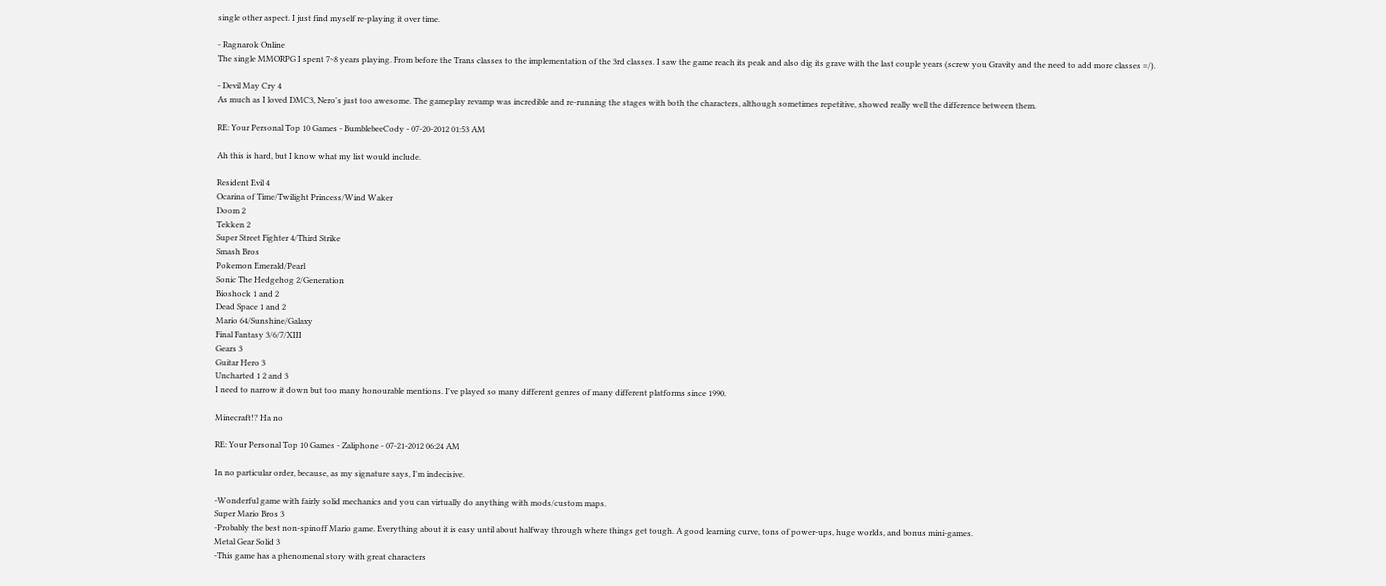single other aspect. I just find myself re-playing it over time.

- Ragnarok Online
The single MMORPG I spent 7~8 years playing. From before the Trans classes to the implementation of the 3rd classes. I saw the game reach its peak and also dig its grave with the last couple years (screw you Gravity and the need to add more classes =/).

- Devil May Cry 4
As much as I loved DMC3, Nero's just too awesome. The gameplay revamp was incredible and re-running the stages with both the characters, although sometimes repetitive, showed really well the difference between them.

RE: Your Personal Top 10 Games - BumblebeeCody - 07-20-2012 01:53 AM

Ah this is hard, but I know what my list would include.

Resident Evil 4
Ocarina of Time/Twilight Princess/Wind Waker
Doom 2
Tekken 2
Super Street Fighter 4/Third Strike
Smash Bros
Pokemon Emerald/Pearl
Sonic The Hedgehog 2/Generation
Bioshock 1 and 2
Dead Space 1 and 2
Mario 64/Sunshine/Galaxy
Final Fantasy 3/6/7/XIII
Gears 3
Guitar Hero 3
Uncharted 1 2 and 3
I need to narrow it down but too many honourable mentions. I've played so many different genres of many different platforms since 1990.

Minecraft!? Ha no

RE: Your Personal Top 10 Games - Zaliphone - 07-21-2012 06:24 AM

In no particular order, because, as my signature says, I'm indecisive.

-Wonderful game with fairly solid mechanics and you can virtually do anything with mods/custom maps.
Super Mario Bros 3
-Probably the best non-spinoff Mario game. Everything about it is easy until about halfway through where things get tough. A good learning curve, tons of power-ups, huge worlds, and bonus mini-games.
Metal Gear Solid 3
-This game has a phenomenal story with great characters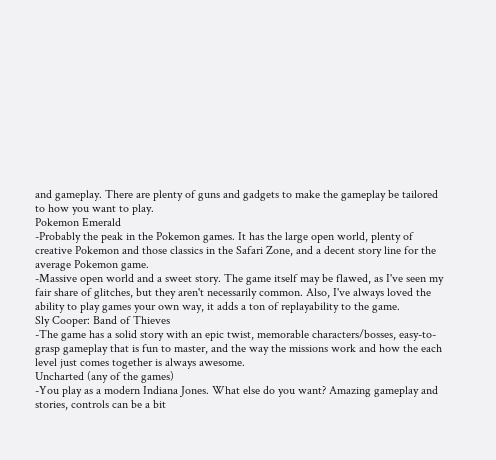and gameplay. There are plenty of guns and gadgets to make the gameplay be tailored to how you want to play.
Pokemon Emerald
-Probably the peak in the Pokemon games. It has the large open world, plenty of creative Pokemon and those classics in the Safari Zone, and a decent story line for the average Pokemon game.
-Massive open world and a sweet story. The game itself may be flawed, as I've seen my fair share of glitches, but they aren't necessarily common. Also, I've always loved the ability to play games your own way, it adds a ton of replayability to the game.
Sly Cooper: Band of Thieves
-The game has a solid story with an epic twist, memorable characters/bosses, easy-to-grasp gameplay that is fun to master, and the way the missions work and how the each level just comes together is always awesome.
Uncharted (any of the games)
-You play as a modern Indiana Jones. What else do you want? Amazing gameplay and stories, controls can be a bit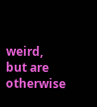weird, but are otherwise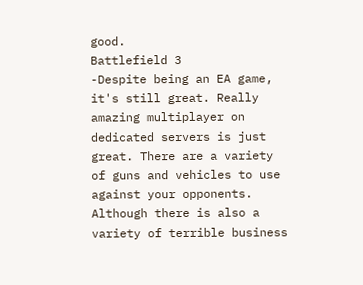good.
Battlefield 3
-Despite being an EA game, it's still great. Really amazing multiplayer on dedicated servers is just great. There are a variety of guns and vehicles to use against your opponents. Although there is also a variety of terrible business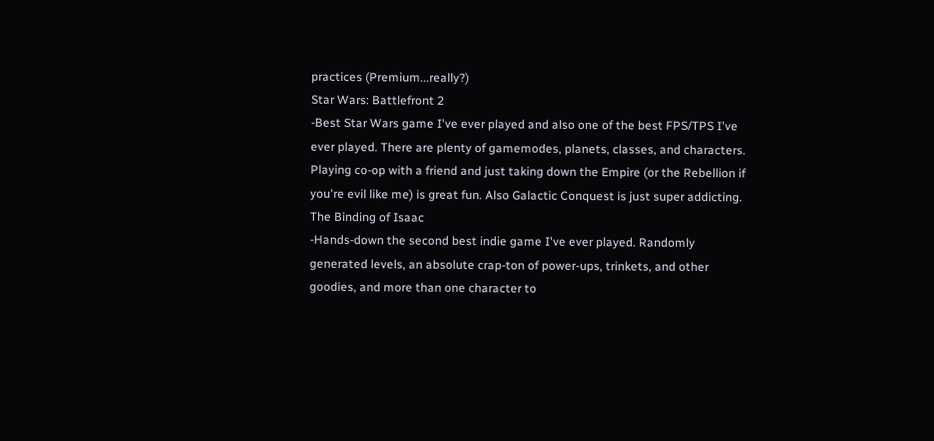practices (Premium...really?)
Star Wars: Battlefront 2
-Best Star Wars game I've ever played and also one of the best FPS/TPS I've ever played. There are plenty of gamemodes, planets, classes, and characters. Playing co-op with a friend and just taking down the Empire (or the Rebellion if you're evil like me) is great fun. Also Galactic Conquest is just super addicting.
The Binding of Isaac
-Hands-down the second best indie game I've ever played. Randomly generated levels, an absolute crap-ton of power-ups, trinkets, and other goodies, and more than one character to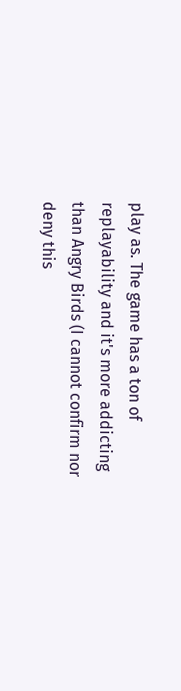play as. The game has a ton of replayability and it's more addicting than Angry Birds (I cannot confirm nor deny this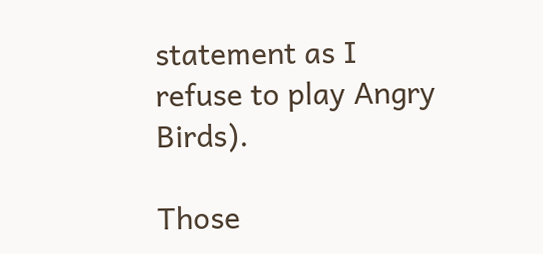statement as I refuse to play Angry Birds).

Those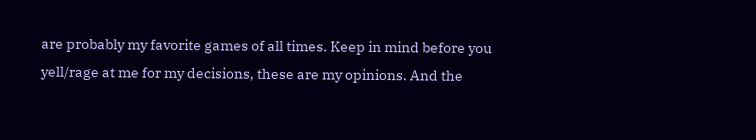are probably my favorite games of all times. Keep in mind before you yell/rage at me for my decisions, these are my opinions. And the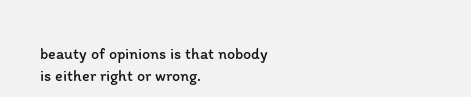beauty of opinions is that nobody is either right or wrong.